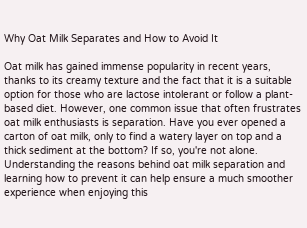Why Oat Milk Separates and How to Avoid It

Oat milk has gained immense popularity in recent years, thanks to its creamy texture and the fact that it is a suitable option for those who are lactose intolerant or follow a plant-based diet. However, one common issue that often frustrates oat milk enthusiasts is separation. Have you ever opened a carton of oat milk, only to find a watery layer on top and a thick sediment at the bottom? If so, you're not alone. Understanding the reasons behind oat milk separation and learning how to prevent it can help ensure a much smoother experience when enjoying this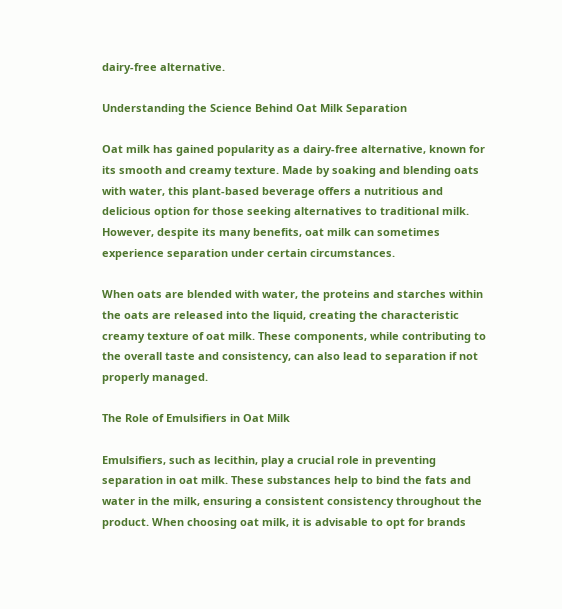dairy-free alternative.

Understanding the Science Behind Oat Milk Separation

Oat milk has gained popularity as a dairy-free alternative, known for its smooth and creamy texture. Made by soaking and blending oats with water, this plant-based beverage offers a nutritious and delicious option for those seeking alternatives to traditional milk. However, despite its many benefits, oat milk can sometimes experience separation under certain circumstances.

When oats are blended with water, the proteins and starches within the oats are released into the liquid, creating the characteristic creamy texture of oat milk. These components, while contributing to the overall taste and consistency, can also lead to separation if not properly managed.

The Role of Emulsifiers in Oat Milk

Emulsifiers, such as lecithin, play a crucial role in preventing separation in oat milk. These substances help to bind the fats and water in the milk, ensuring a consistent consistency throughout the product. When choosing oat milk, it is advisable to opt for brands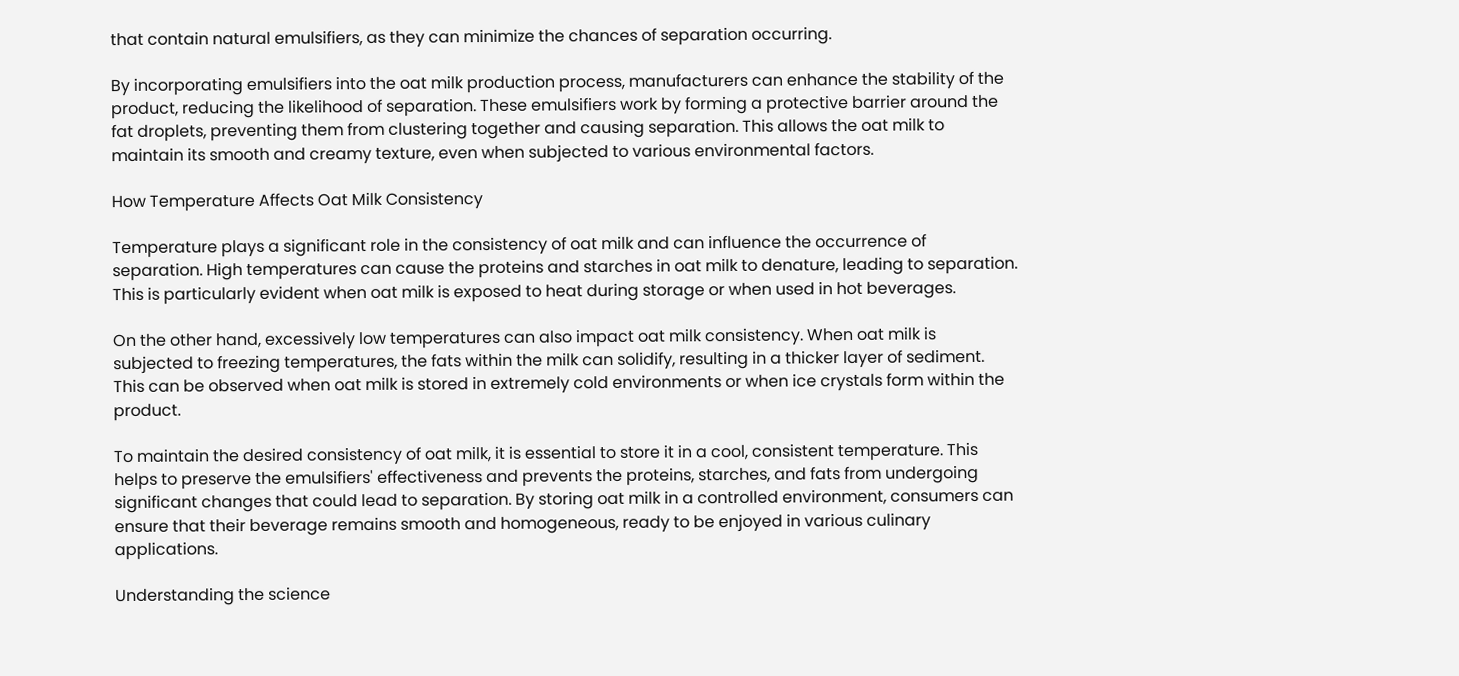that contain natural emulsifiers, as they can minimize the chances of separation occurring.

By incorporating emulsifiers into the oat milk production process, manufacturers can enhance the stability of the product, reducing the likelihood of separation. These emulsifiers work by forming a protective barrier around the fat droplets, preventing them from clustering together and causing separation. This allows the oat milk to maintain its smooth and creamy texture, even when subjected to various environmental factors.

How Temperature Affects Oat Milk Consistency

Temperature plays a significant role in the consistency of oat milk and can influence the occurrence of separation. High temperatures can cause the proteins and starches in oat milk to denature, leading to separation. This is particularly evident when oat milk is exposed to heat during storage or when used in hot beverages.

On the other hand, excessively low temperatures can also impact oat milk consistency. When oat milk is subjected to freezing temperatures, the fats within the milk can solidify, resulting in a thicker layer of sediment. This can be observed when oat milk is stored in extremely cold environments or when ice crystals form within the product.

To maintain the desired consistency of oat milk, it is essential to store it in a cool, consistent temperature. This helps to preserve the emulsifiers' effectiveness and prevents the proteins, starches, and fats from undergoing significant changes that could lead to separation. By storing oat milk in a controlled environment, consumers can ensure that their beverage remains smooth and homogeneous, ready to be enjoyed in various culinary applications.

Understanding the science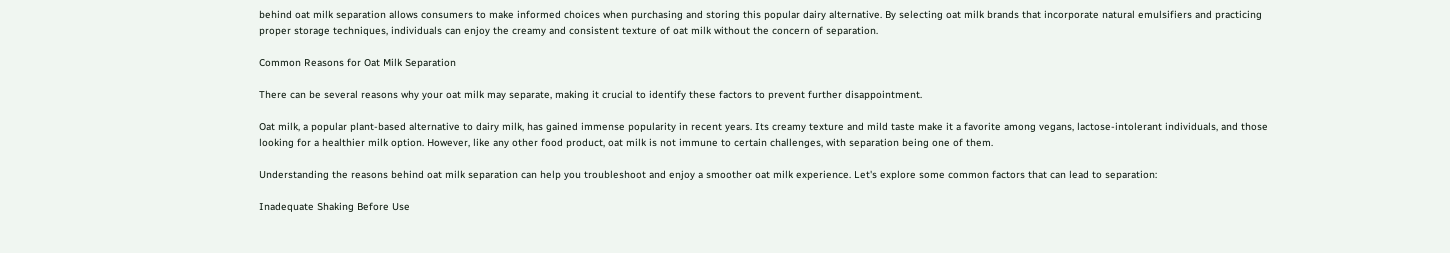behind oat milk separation allows consumers to make informed choices when purchasing and storing this popular dairy alternative. By selecting oat milk brands that incorporate natural emulsifiers and practicing proper storage techniques, individuals can enjoy the creamy and consistent texture of oat milk without the concern of separation.

Common Reasons for Oat Milk Separation

There can be several reasons why your oat milk may separate, making it crucial to identify these factors to prevent further disappointment.

Oat milk, a popular plant-based alternative to dairy milk, has gained immense popularity in recent years. Its creamy texture and mild taste make it a favorite among vegans, lactose-intolerant individuals, and those looking for a healthier milk option. However, like any other food product, oat milk is not immune to certain challenges, with separation being one of them.

Understanding the reasons behind oat milk separation can help you troubleshoot and enjoy a smoother oat milk experience. Let's explore some common factors that can lead to separation:

Inadequate Shaking Before Use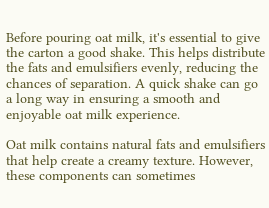Before pouring oat milk, it's essential to give the carton a good shake. This helps distribute the fats and emulsifiers evenly, reducing the chances of separation. A quick shake can go a long way in ensuring a smooth and enjoyable oat milk experience.

Oat milk contains natural fats and emulsifiers that help create a creamy texture. However, these components can sometimes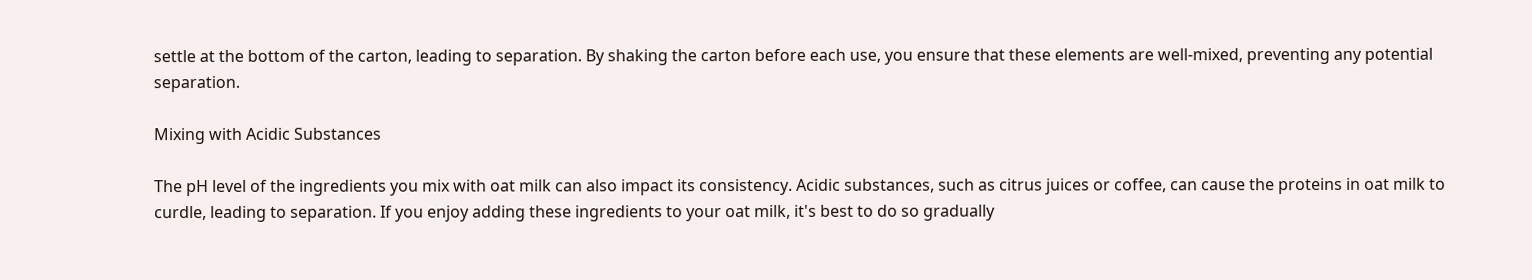settle at the bottom of the carton, leading to separation. By shaking the carton before each use, you ensure that these elements are well-mixed, preventing any potential separation.

Mixing with Acidic Substances

The pH level of the ingredients you mix with oat milk can also impact its consistency. Acidic substances, such as citrus juices or coffee, can cause the proteins in oat milk to curdle, leading to separation. If you enjoy adding these ingredients to your oat milk, it's best to do so gradually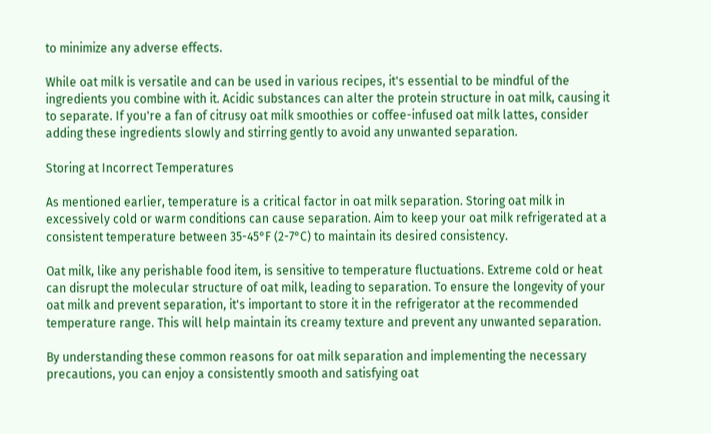to minimize any adverse effects.

While oat milk is versatile and can be used in various recipes, it's essential to be mindful of the ingredients you combine with it. Acidic substances can alter the protein structure in oat milk, causing it to separate. If you're a fan of citrusy oat milk smoothies or coffee-infused oat milk lattes, consider adding these ingredients slowly and stirring gently to avoid any unwanted separation.

Storing at Incorrect Temperatures

As mentioned earlier, temperature is a critical factor in oat milk separation. Storing oat milk in excessively cold or warm conditions can cause separation. Aim to keep your oat milk refrigerated at a consistent temperature between 35-45°F (2-7°C) to maintain its desired consistency.

Oat milk, like any perishable food item, is sensitive to temperature fluctuations. Extreme cold or heat can disrupt the molecular structure of oat milk, leading to separation. To ensure the longevity of your oat milk and prevent separation, it's important to store it in the refrigerator at the recommended temperature range. This will help maintain its creamy texture and prevent any unwanted separation.

By understanding these common reasons for oat milk separation and implementing the necessary precautions, you can enjoy a consistently smooth and satisfying oat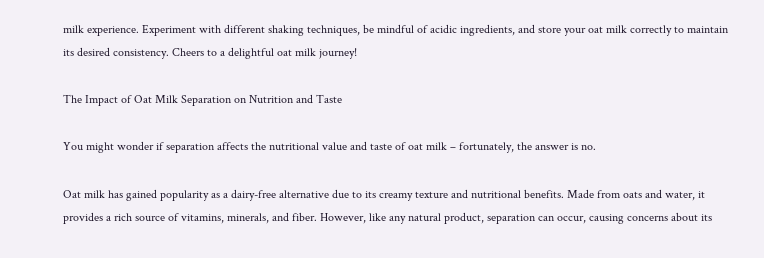milk experience. Experiment with different shaking techniques, be mindful of acidic ingredients, and store your oat milk correctly to maintain its desired consistency. Cheers to a delightful oat milk journey!

The Impact of Oat Milk Separation on Nutrition and Taste

You might wonder if separation affects the nutritional value and taste of oat milk – fortunately, the answer is no.

Oat milk has gained popularity as a dairy-free alternative due to its creamy texture and nutritional benefits. Made from oats and water, it provides a rich source of vitamins, minerals, and fiber. However, like any natural product, separation can occur, causing concerns about its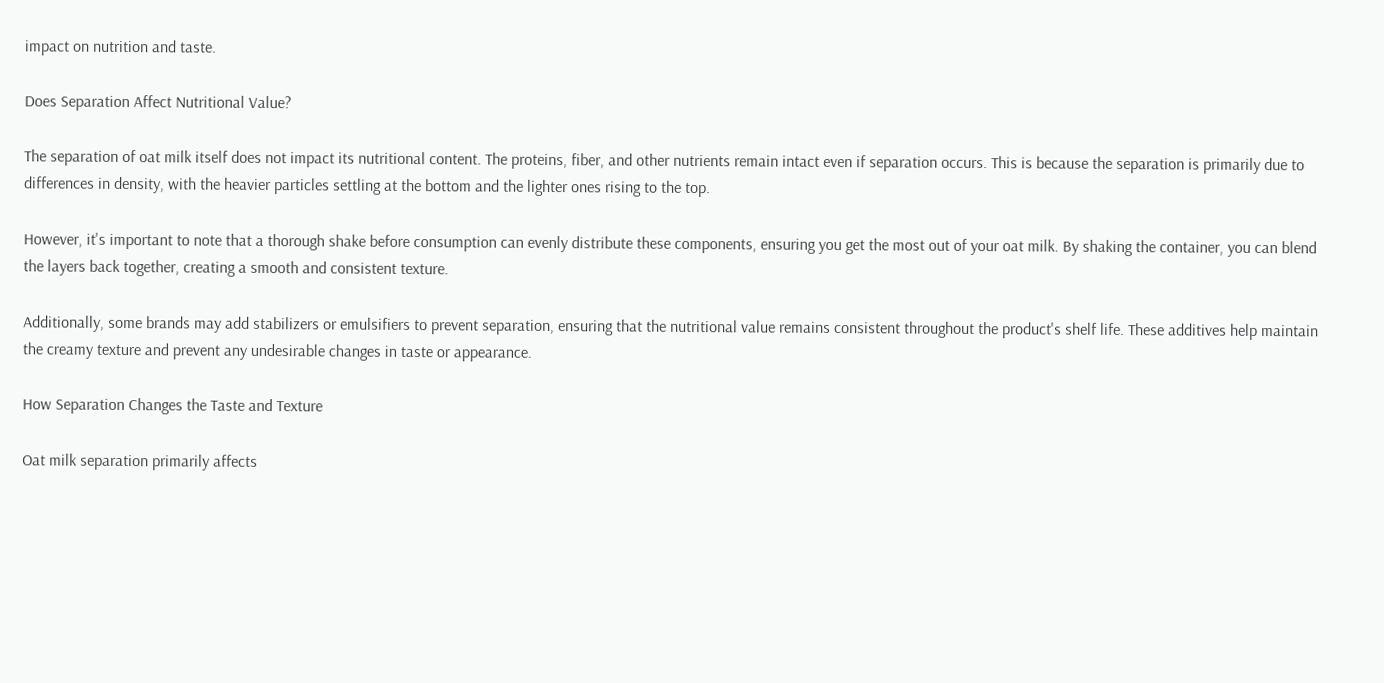impact on nutrition and taste.

Does Separation Affect Nutritional Value?

The separation of oat milk itself does not impact its nutritional content. The proteins, fiber, and other nutrients remain intact even if separation occurs. This is because the separation is primarily due to differences in density, with the heavier particles settling at the bottom and the lighter ones rising to the top.

However, it's important to note that a thorough shake before consumption can evenly distribute these components, ensuring you get the most out of your oat milk. By shaking the container, you can blend the layers back together, creating a smooth and consistent texture.

Additionally, some brands may add stabilizers or emulsifiers to prevent separation, ensuring that the nutritional value remains consistent throughout the product's shelf life. These additives help maintain the creamy texture and prevent any undesirable changes in taste or appearance.

How Separation Changes the Taste and Texture

Oat milk separation primarily affects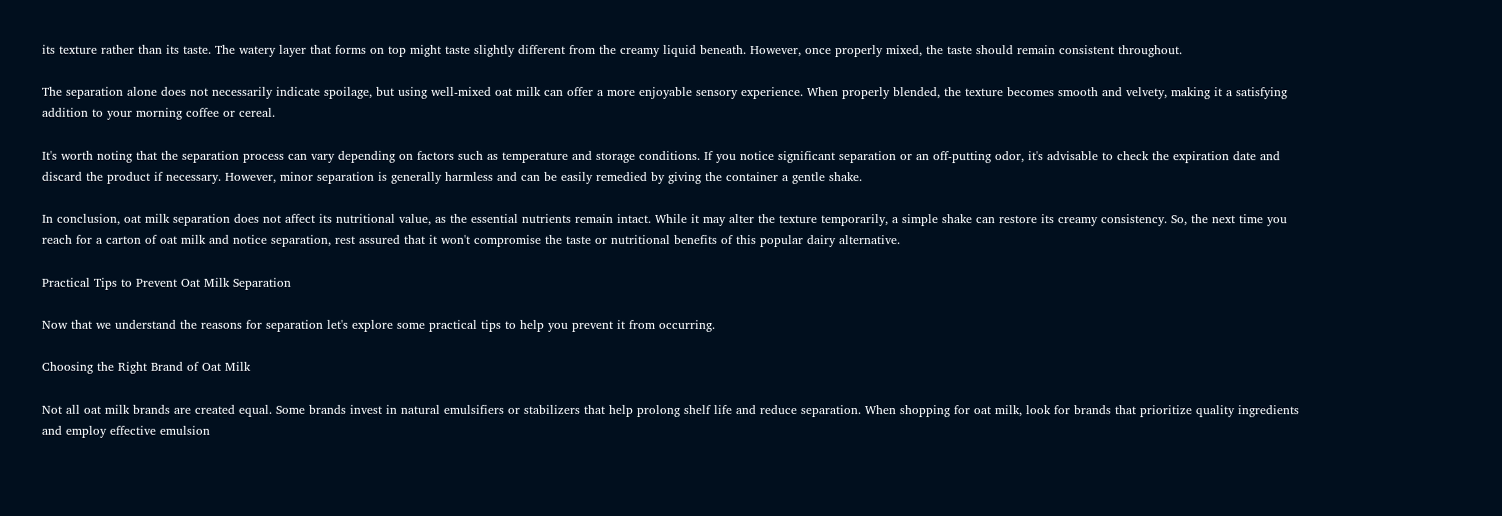its texture rather than its taste. The watery layer that forms on top might taste slightly different from the creamy liquid beneath. However, once properly mixed, the taste should remain consistent throughout.

The separation alone does not necessarily indicate spoilage, but using well-mixed oat milk can offer a more enjoyable sensory experience. When properly blended, the texture becomes smooth and velvety, making it a satisfying addition to your morning coffee or cereal.

It's worth noting that the separation process can vary depending on factors such as temperature and storage conditions. If you notice significant separation or an off-putting odor, it's advisable to check the expiration date and discard the product if necessary. However, minor separation is generally harmless and can be easily remedied by giving the container a gentle shake.

In conclusion, oat milk separation does not affect its nutritional value, as the essential nutrients remain intact. While it may alter the texture temporarily, a simple shake can restore its creamy consistency. So, the next time you reach for a carton of oat milk and notice separation, rest assured that it won't compromise the taste or nutritional benefits of this popular dairy alternative.

Practical Tips to Prevent Oat Milk Separation

Now that we understand the reasons for separation let's explore some practical tips to help you prevent it from occurring.

Choosing the Right Brand of Oat Milk

Not all oat milk brands are created equal. Some brands invest in natural emulsifiers or stabilizers that help prolong shelf life and reduce separation. When shopping for oat milk, look for brands that prioritize quality ingredients and employ effective emulsion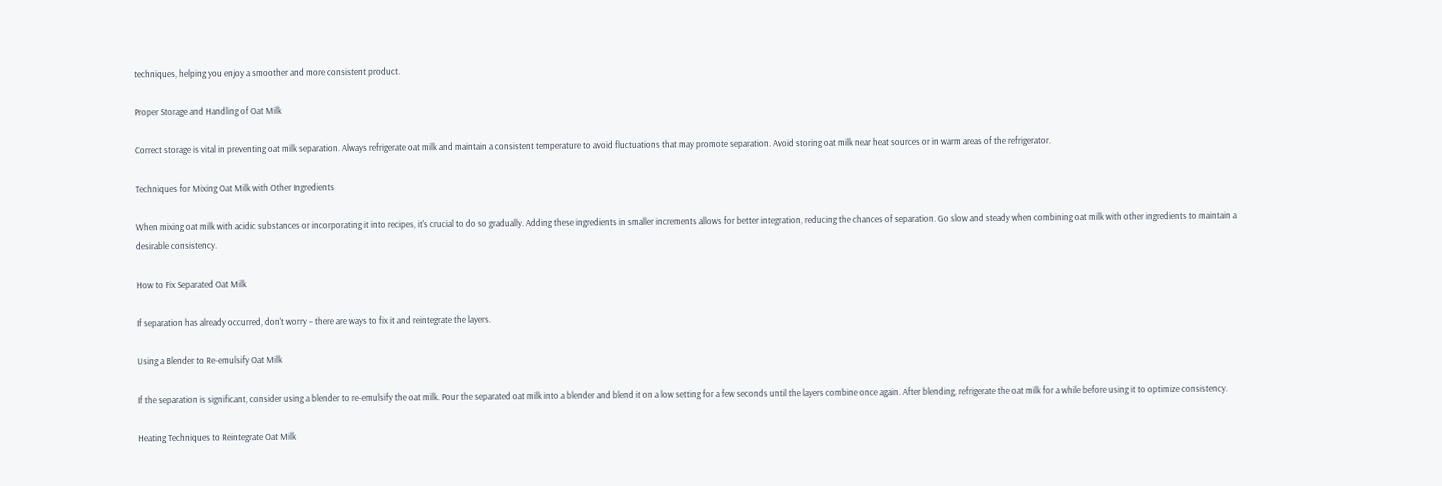techniques, helping you enjoy a smoother and more consistent product.

Proper Storage and Handling of Oat Milk

Correct storage is vital in preventing oat milk separation. Always refrigerate oat milk and maintain a consistent temperature to avoid fluctuations that may promote separation. Avoid storing oat milk near heat sources or in warm areas of the refrigerator.

Techniques for Mixing Oat Milk with Other Ingredients

When mixing oat milk with acidic substances or incorporating it into recipes, it's crucial to do so gradually. Adding these ingredients in smaller increments allows for better integration, reducing the chances of separation. Go slow and steady when combining oat milk with other ingredients to maintain a desirable consistency.

How to Fix Separated Oat Milk

If separation has already occurred, don't worry – there are ways to fix it and reintegrate the layers.

Using a Blender to Re-emulsify Oat Milk

If the separation is significant, consider using a blender to re-emulsify the oat milk. Pour the separated oat milk into a blender and blend it on a low setting for a few seconds until the layers combine once again. After blending, refrigerate the oat milk for a while before using it to optimize consistency.

Heating Techniques to Reintegrate Oat Milk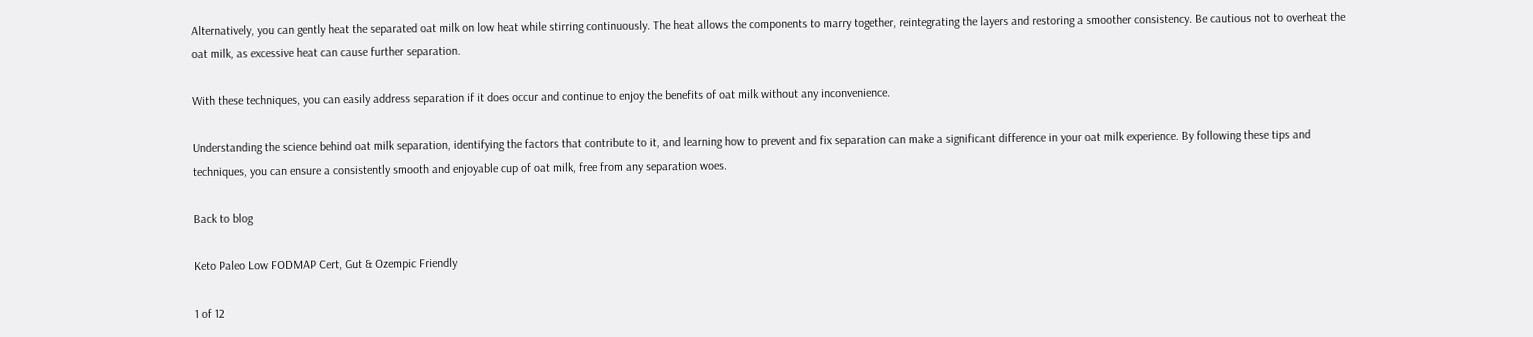Alternatively, you can gently heat the separated oat milk on low heat while stirring continuously. The heat allows the components to marry together, reintegrating the layers and restoring a smoother consistency. Be cautious not to overheat the oat milk, as excessive heat can cause further separation.

With these techniques, you can easily address separation if it does occur and continue to enjoy the benefits of oat milk without any inconvenience.

Understanding the science behind oat milk separation, identifying the factors that contribute to it, and learning how to prevent and fix separation can make a significant difference in your oat milk experience. By following these tips and techniques, you can ensure a consistently smooth and enjoyable cup of oat milk, free from any separation woes.

Back to blog

Keto Paleo Low FODMAP Cert, Gut & Ozempic Friendly

1 of 12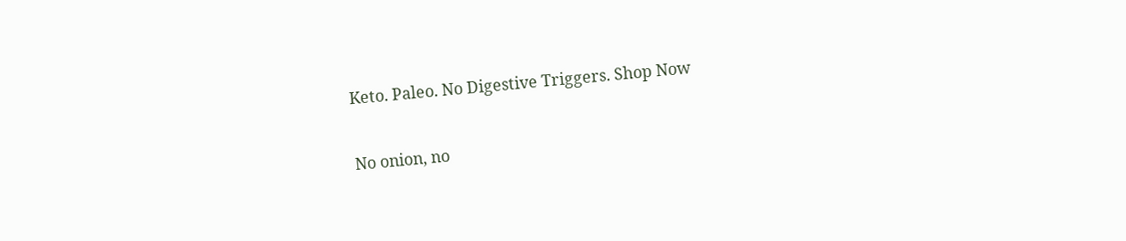Keto. Paleo. No Digestive Triggers. Shop Now

No onion, no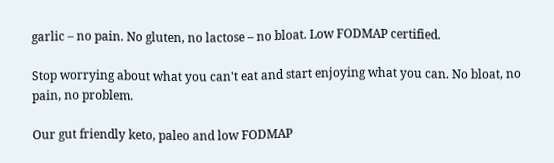garlic – no pain. No gluten, no lactose – no bloat. Low FODMAP certified.

Stop worrying about what you can't eat and start enjoying what you can. No bloat, no pain, no problem.

Our gut friendly keto, paleo and low FODMAP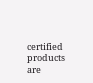certified products are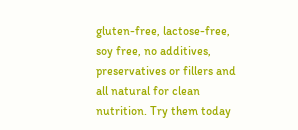gluten-free, lactose-free, soy free, no additives, preservatives or fillers and all natural for clean nutrition. Try them today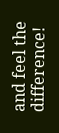and feel the difference!